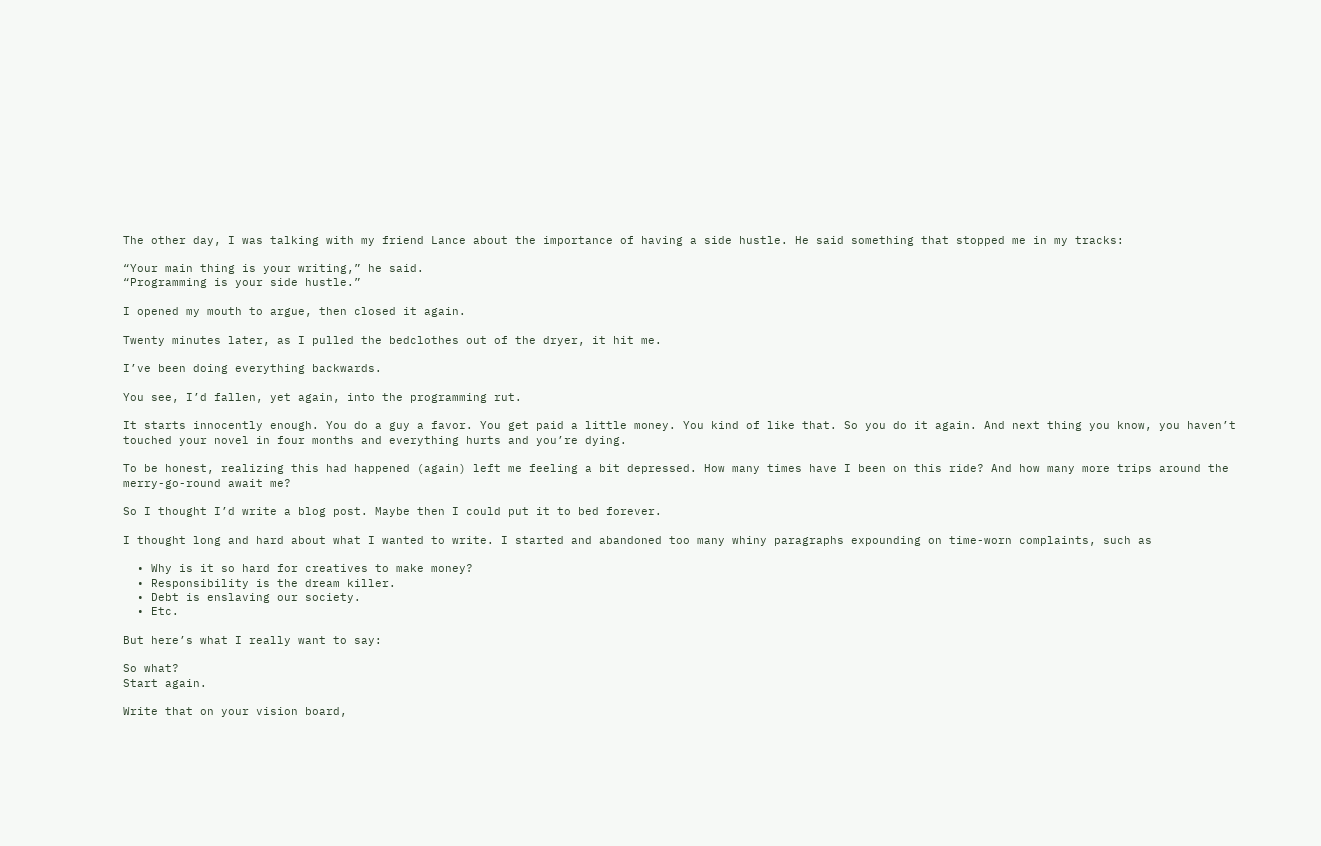The other day, I was talking with my friend Lance about the importance of having a side hustle. He said something that stopped me in my tracks:

“Your main thing is your writing,” he said.
“Programming is your side hustle.”

I opened my mouth to argue, then closed it again.

Twenty minutes later, as I pulled the bedclothes out of the dryer, it hit me.

I’ve been doing everything backwards.

You see, I’d fallen, yet again, into the programming rut.

It starts innocently enough. You do a guy a favor. You get paid a little money. You kind of like that. So you do it again. And next thing you know, you haven’t touched your novel in four months and everything hurts and you’re dying.

To be honest, realizing this had happened (again) left me feeling a bit depressed. How many times have I been on this ride? And how many more trips around the merry-go-round await me?

So I thought I’d write a blog post. Maybe then I could put it to bed forever.

I thought long and hard about what I wanted to write. I started and abandoned too many whiny paragraphs expounding on time-worn complaints, such as

  • Why is it so hard for creatives to make money?
  • Responsibility is the dream killer.
  • Debt is enslaving our society.
  • Etc.

But here’s what I really want to say:

So what?
Start again.

Write that on your vision board,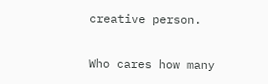creative person.

Who cares how many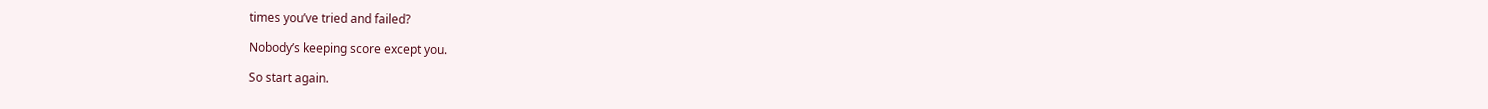times you’ve tried and failed?

Nobody’s keeping score except you.

So start again.